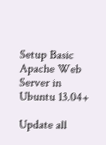Setup Basic Apache Web Server in Ubuntu 13.04+

Update all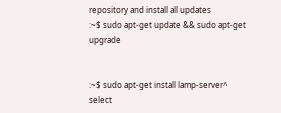repository and install all updates
:~$ sudo apt-get update && sudo apt-get upgrade


:~$ sudo apt-get install lamp-server^
select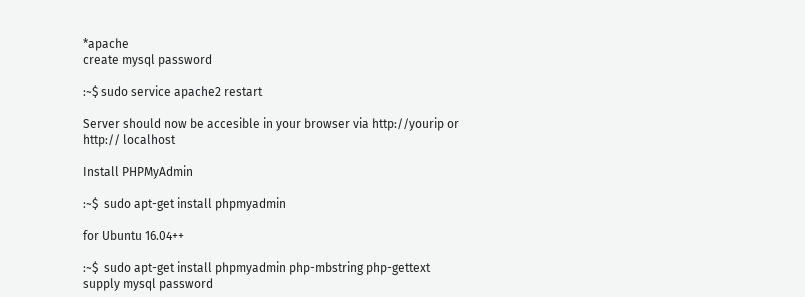*apache
create mysql password

:~$ sudo service apache2 restart

Server should now be accesible in your browser via http://yourip or http:// localhost

Install PHPMyAdmin

:~$  sudo apt-get install phpmyadmin

for Ubuntu 16.04++

:~$  sudo apt-get install phpmyadmin php-mbstring php-gettext
supply mysql password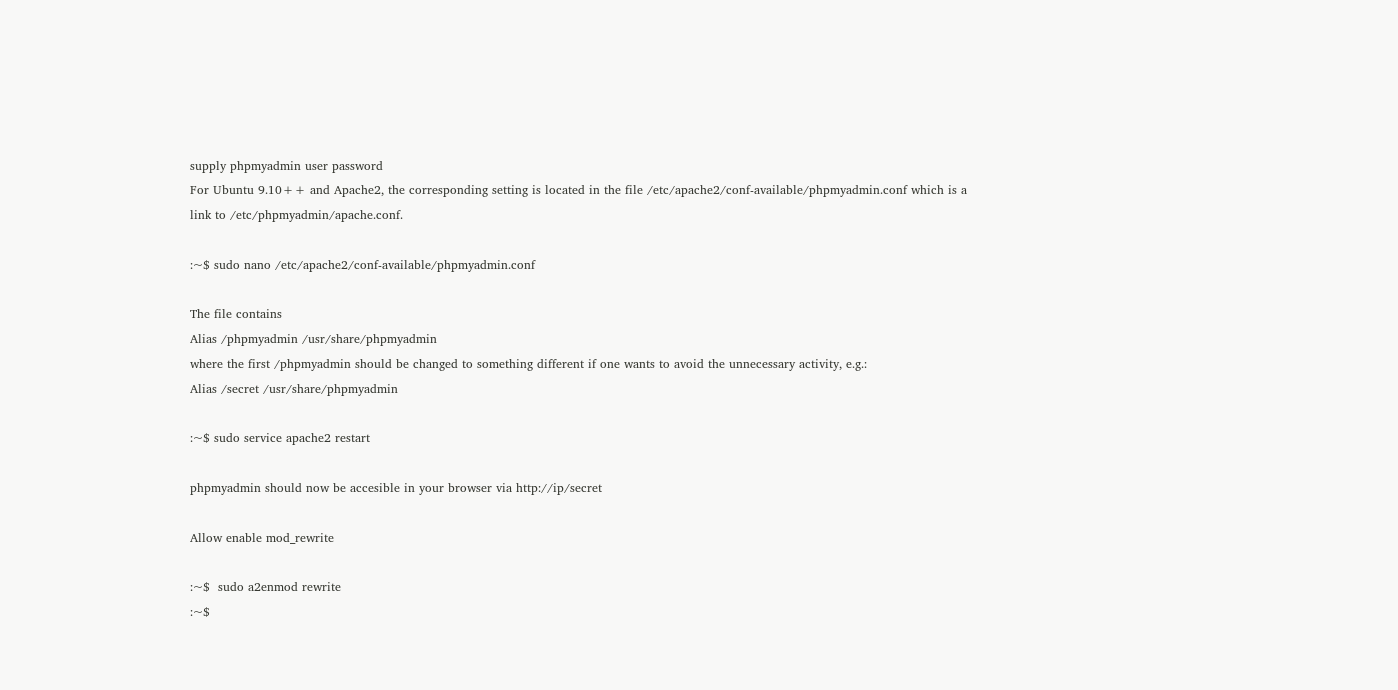supply phpmyadmin user password
For Ubuntu 9.10++ and Apache2, the corresponding setting is located in the file /etc/apache2/conf-available/phpmyadmin.conf which is a link to /etc/phpmyadmin/apache.conf.

:~$ sudo nano /etc/apache2/conf-available/phpmyadmin.conf

The file contains
Alias /phpmyadmin /usr/share/phpmyadmin
where the first /phpmyadmin should be changed to something different if one wants to avoid the unnecessary activity, e.g.:
Alias /secret /usr/share/phpmyadmin

:~$ sudo service apache2 restart

phpmyadmin should now be accesible in your browser via http://ip/secret

Allow enable mod_rewrite

:~$  sudo a2enmod rewrite
:~$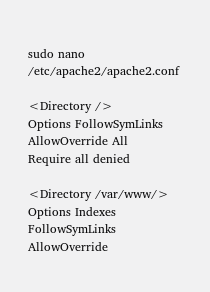sudo nano /etc/apache2/apache2.conf

<Directory />
Options FollowSymLinks
AllowOverride All
Require all denied

<Directory /var/www/>
Options Indexes FollowSymLinks
AllowOverride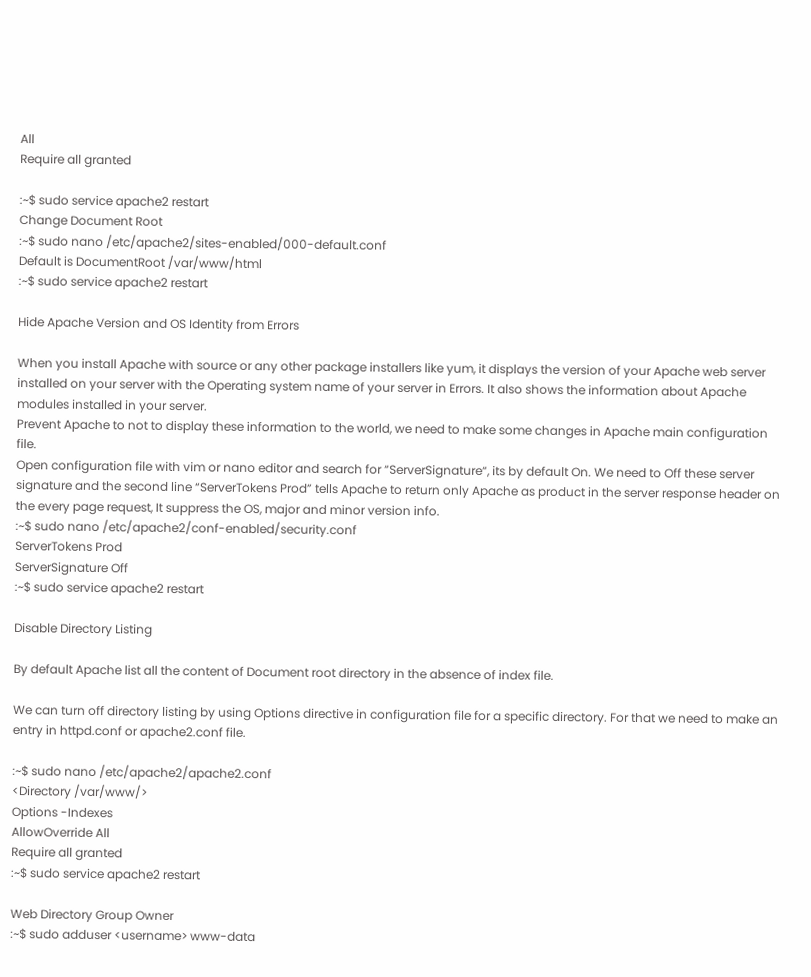All
Require all granted

:~$ sudo service apache2 restart
Change Document Root
:~$ sudo nano /etc/apache2/sites-enabled/000-default.conf
Default is DocumentRoot /var/www/html
:~$ sudo service apache2 restart

Hide Apache Version and OS Identity from Errors

When you install Apache with source or any other package installers like yum, it displays the version of your Apache web server installed on your server with the Operating system name of your server in Errors. It also shows the information about Apache modules installed in your server.
Prevent Apache to not to display these information to the world, we need to make some changes in Apache main configuration file.
Open configuration file with vim or nano editor and search for “ServerSignature“, its by default On. We need to Off these server signature and the second line “ServerTokens Prod” tells Apache to return only Apache as product in the server response header on the every page request, It suppress the OS, major and minor version info.
:~$ sudo nano /etc/apache2/conf-enabled/security.conf
ServerTokens Prod
ServerSignature Off
:~$ sudo service apache2 restart

Disable Directory Listing

By default Apache list all the content of Document root directory in the absence of index file.

We can turn off directory listing by using Options directive in configuration file for a specific directory. For that we need to make an entry in httpd.conf or apache2.conf file.

:~$ sudo nano /etc/apache2/apache2.conf
<Directory /var/www/>
Options -Indexes
AllowOverride All
Require all granted
:~$ sudo service apache2 restart

Web Directory Group Owner
:~$ sudo adduser <username> www-data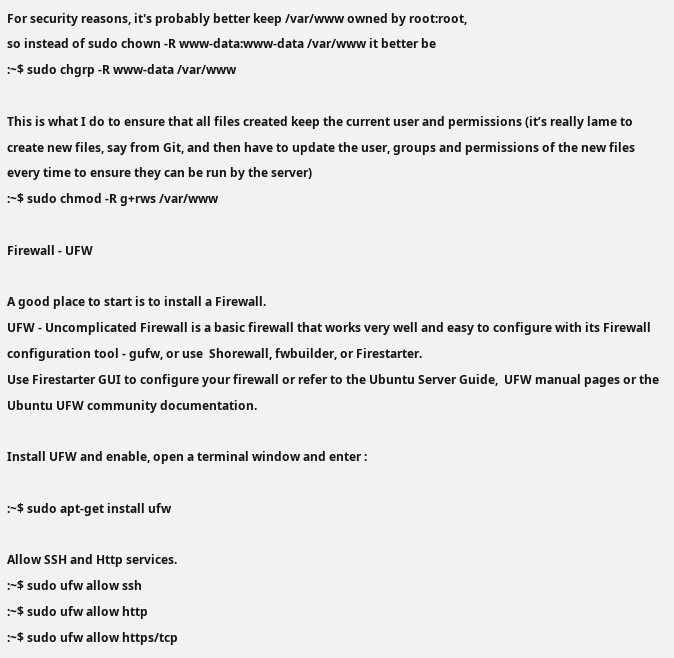For security reasons, it's probably better keep /var/www owned by root:root,
so instead of sudo chown -R www-data:www-data /var/www it better be
:~$ sudo chgrp -R www-data /var/www

This is what I do to ensure that all files created keep the current user and permissions (it’s really lame to create new files, say from Git, and then have to update the user, groups and permissions of the new files every time to ensure they can be run by the server)
:~$ sudo chmod -R g+rws /var/www

Firewall - UFW

A good place to start is to install a Firewall.
UFW - Uncomplicated Firewall is a basic firewall that works very well and easy to configure with its Firewall configuration tool - gufw, or use  Shorewall, fwbuilder, or Firestarter.
Use Firestarter GUI to configure your firewall or refer to the Ubuntu Server Guide,  UFW manual pages or the Ubuntu UFW community documentation.

Install UFW and enable, open a terminal window and enter :

:~$ sudo apt-get install ufw

Allow SSH and Http services.
:~$ sudo ufw allow ssh
:~$ sudo ufw allow http
:~$ sudo ufw allow https/tcp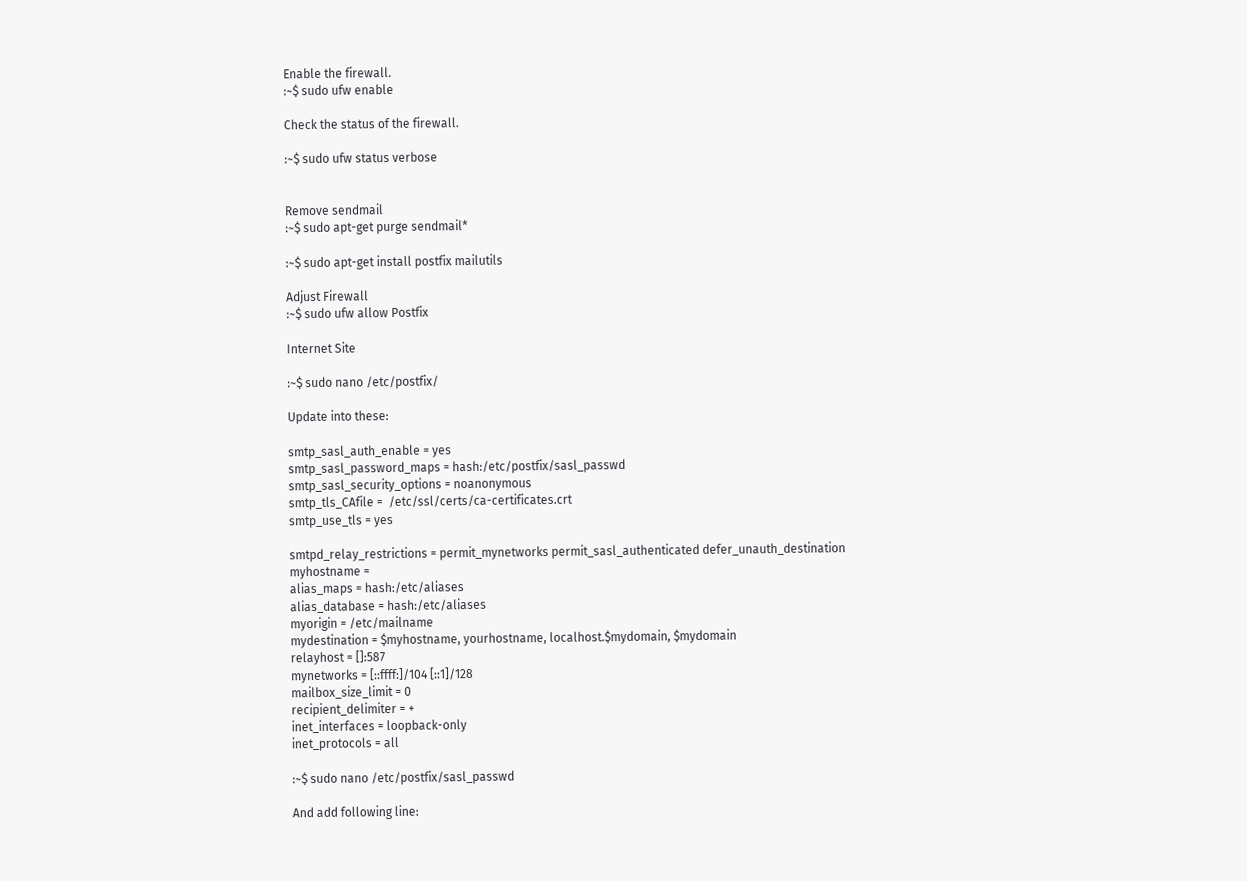Enable the firewall.
:~$ sudo ufw enable

Check the status of the firewall.

:~$ sudo ufw status verbose


Remove sendmail
:~$ sudo apt-get purge sendmail*

:~$ sudo apt-get install postfix mailutils

Adjust Firewall
:~$ sudo ufw allow Postfix

Internet Site

:~$ sudo nano /etc/postfix/

Update into these:

smtp_sasl_auth_enable = yes
smtp_sasl_password_maps = hash:/etc/postfix/sasl_passwd
smtp_sasl_security_options = noanonymous
smtp_tls_CAfile =  /etc/ssl/certs/ca-certificates.crt
smtp_use_tls = yes

smtpd_relay_restrictions = permit_mynetworks permit_sasl_authenticated defer_unauth_destination
myhostname =
alias_maps = hash:/etc/aliases
alias_database = hash:/etc/aliases
myorigin = /etc/mailname
mydestination = $myhostname, yourhostname, localhost.$mydomain, $mydomain
relayhost = []:587
mynetworks = [::ffff:]/104 [::1]/128
mailbox_size_limit = 0
recipient_delimiter = +
inet_interfaces = loopback-only
inet_protocols = all

:~$ sudo nano /etc/postfix/sasl_passwd

And add following line: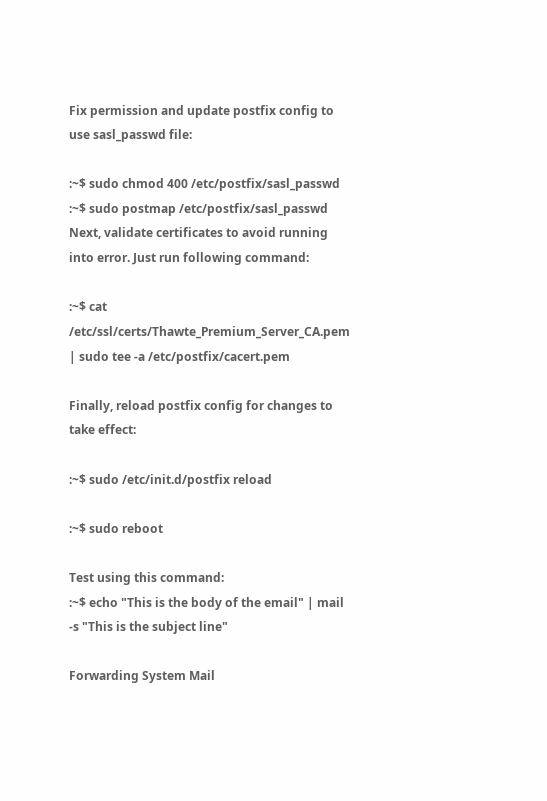Fix permission and update postfix config to use sasl_passwd file:

:~$ sudo chmod 400 /etc/postfix/sasl_passwd
:~$ sudo postmap /etc/postfix/sasl_passwd
Next, validate certificates to avoid running into error. Just run following command:

:~$ cat /etc/ssl/certs/Thawte_Premium_Server_CA.pem | sudo tee -a /etc/postfix/cacert.pem

Finally, reload postfix config for changes to take effect:

:~$ sudo /etc/init.d/postfix reload

:~$ sudo reboot

Test using this command:
:~$ echo "This is the body of the email" | mail -s "This is the subject line"

Forwarding System Mail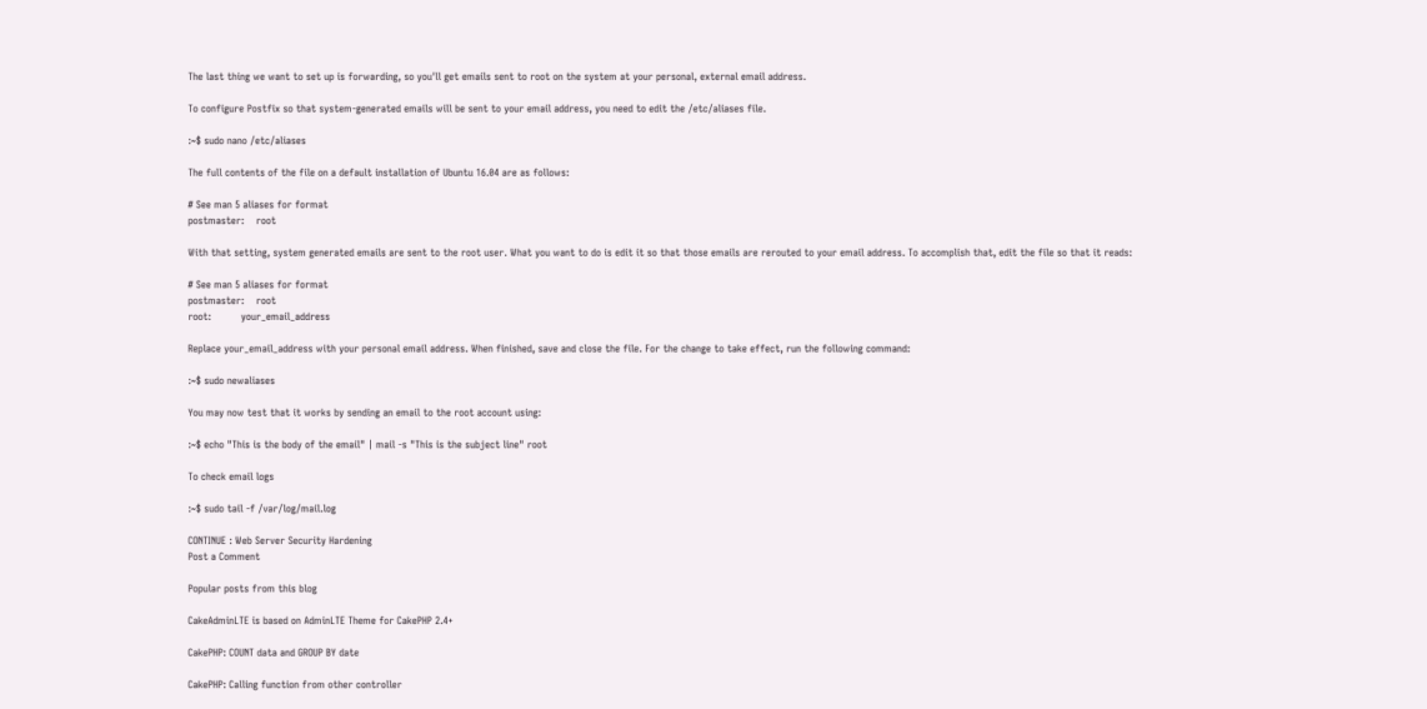The last thing we want to set up is forwarding, so you'll get emails sent to root on the system at your personal, external email address.

To configure Postfix so that system-generated emails will be sent to your email address, you need to edit the /etc/aliases file.

:~$ sudo nano /etc/aliases

The full contents of the file on a default installation of Ubuntu 16.04 are as follows:

# See man 5 aliases for format
postmaster:    root

With that setting, system generated emails are sent to the root user. What you want to do is edit it so that those emails are rerouted to your email address. To accomplish that, edit the file so that it reads:

# See man 5 aliases for format
postmaster:    root
root:          your_email_address

Replace your_email_address with your personal email address. When finished, save and close the file. For the change to take effect, run the following command:

:~$ sudo newaliases

You may now test that it works by sending an email to the root account using:

:~$ echo "This is the body of the email" | mail -s "This is the subject line" root

To check email logs

:~$ sudo tail -f /var/log/mail.log

CONTINUE : Web Server Security Hardening
Post a Comment

Popular posts from this blog

CakeAdminLTE is based on AdminLTE Theme for CakePHP 2.4+

CakePHP: COUNT data and GROUP BY date

CakePHP: Calling function from other controller